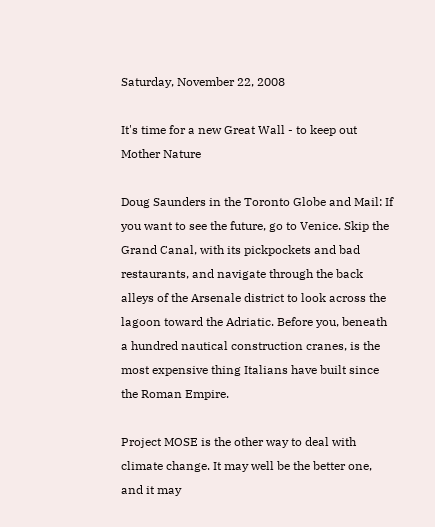Saturday, November 22, 2008

It's time for a new Great Wall - to keep out Mother Nature

Doug Saunders in the Toronto Globe and Mail: If you want to see the future, go to Venice. Skip the Grand Canal, with its pickpockets and bad restaurants, and navigate through the back alleys of the Arsenale district to look across the lagoon toward the Adriatic. Before you, beneath a hundred nautical construction cranes, is the most expensive thing Italians have built since the Roman Empire.

Project MOSE is the other way to deal with climate change. It may well be the better one, and it may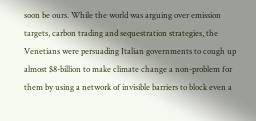soon be ours. While the world was arguing over emission targets, carbon trading and sequestration strategies, the Venetians were persuading Italian governments to cough up almost $8-billion to make climate change a non-problem for them by using a network of invisible barriers to block even a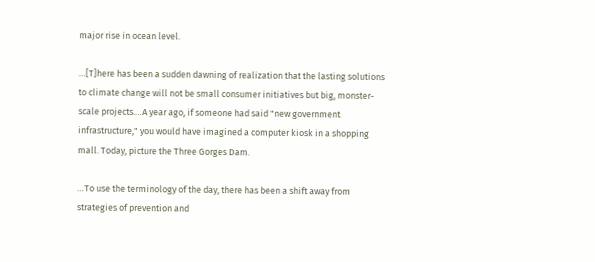major rise in ocean level.

…[T]here has been a sudden dawning of realization that the lasting solutions to climate change will not be small consumer initiatives but big, monster-scale projects.…A year ago, if someone had said "new government infrastructure," you would have imagined a computer kiosk in a shopping mall. Today, picture the Three Gorges Dam.

…To use the terminology of the day, there has been a shift away from strategies of prevention and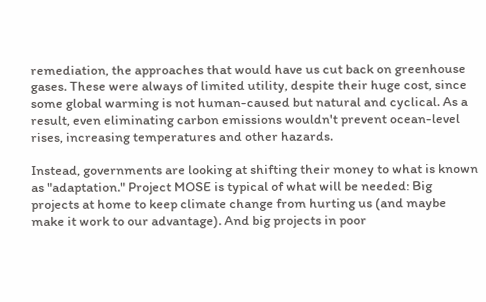remediation, the approaches that would have us cut back on greenhouse gases. These were always of limited utility, despite their huge cost, since some global warming is not human-caused but natural and cyclical. As a result, even eliminating carbon emissions wouldn't prevent ocean-level rises, increasing temperatures and other hazards.

Instead, governments are looking at shifting their money to what is known as "adaptation." Project MOSE is typical of what will be needed: Big projects at home to keep climate change from hurting us (and maybe make it work to our advantage). And big projects in poor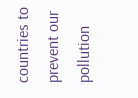countries to prevent our pollution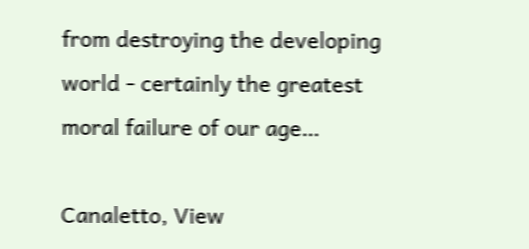from destroying the developing world - certainly the greatest moral failure of our age…

Canaletto, View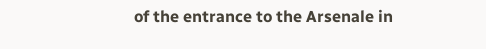of the entrance to the Arsenale in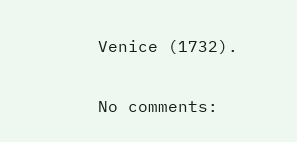Venice (1732).

No comments: